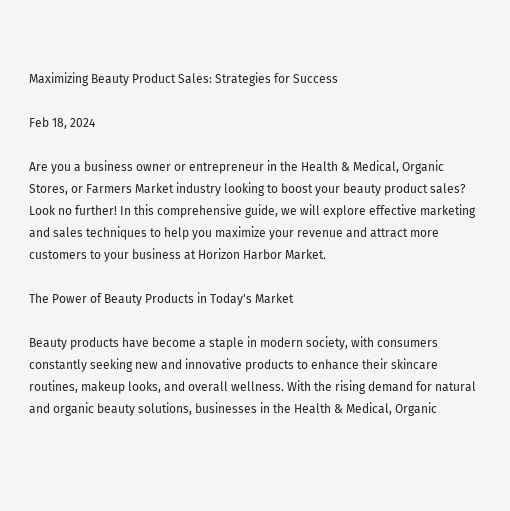Maximizing Beauty Product Sales: Strategies for Success

Feb 18, 2024

Are you a business owner or entrepreneur in the Health & Medical, Organic Stores, or Farmers Market industry looking to boost your beauty product sales? Look no further! In this comprehensive guide, we will explore effective marketing and sales techniques to help you maximize your revenue and attract more customers to your business at Horizon Harbor Market.

The Power of Beauty Products in Today's Market

Beauty products have become a staple in modern society, with consumers constantly seeking new and innovative products to enhance their skincare routines, makeup looks, and overall wellness. With the rising demand for natural and organic beauty solutions, businesses in the Health & Medical, Organic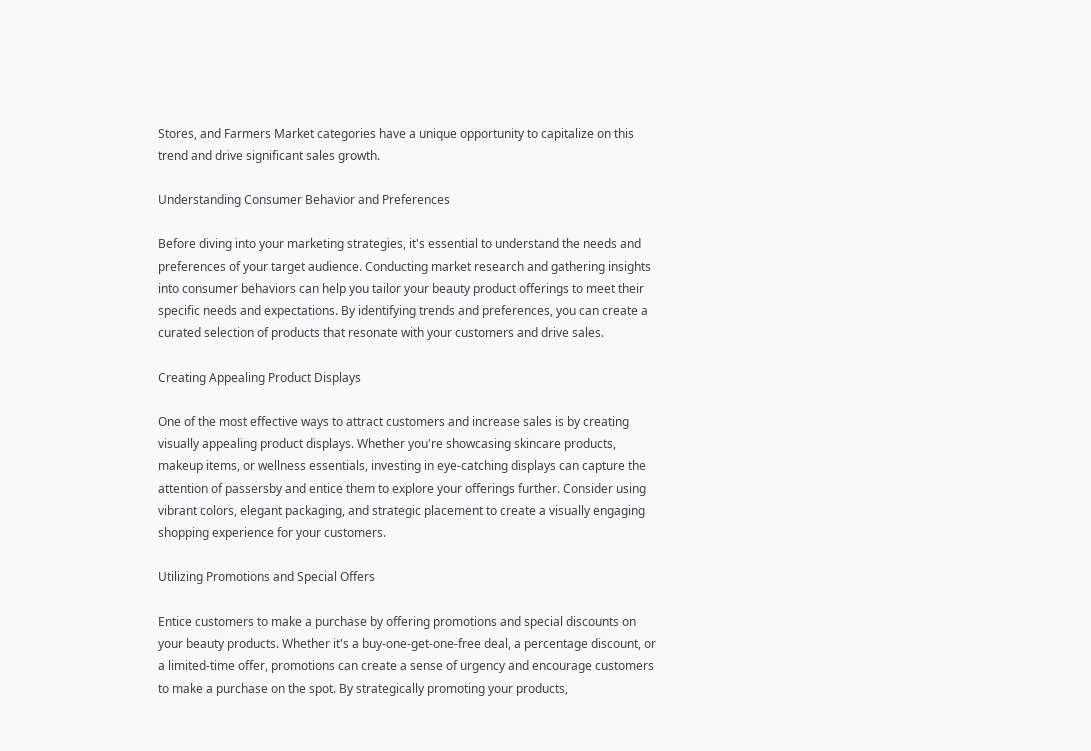Stores, and Farmers Market categories have a unique opportunity to capitalize on this trend and drive significant sales growth.

Understanding Consumer Behavior and Preferences

Before diving into your marketing strategies, it's essential to understand the needs and preferences of your target audience. Conducting market research and gathering insights into consumer behaviors can help you tailor your beauty product offerings to meet their specific needs and expectations. By identifying trends and preferences, you can create a curated selection of products that resonate with your customers and drive sales.

Creating Appealing Product Displays

One of the most effective ways to attract customers and increase sales is by creating visually appealing product displays. Whether you're showcasing skincare products, makeup items, or wellness essentials, investing in eye-catching displays can capture the attention of passersby and entice them to explore your offerings further. Consider using vibrant colors, elegant packaging, and strategic placement to create a visually engaging shopping experience for your customers.

Utilizing Promotions and Special Offers

Entice customers to make a purchase by offering promotions and special discounts on your beauty products. Whether it's a buy-one-get-one-free deal, a percentage discount, or a limited-time offer, promotions can create a sense of urgency and encourage customers to make a purchase on the spot. By strategically promoting your products,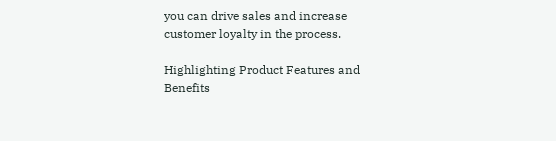you can drive sales and increase customer loyalty in the process.

Highlighting Product Features and Benefits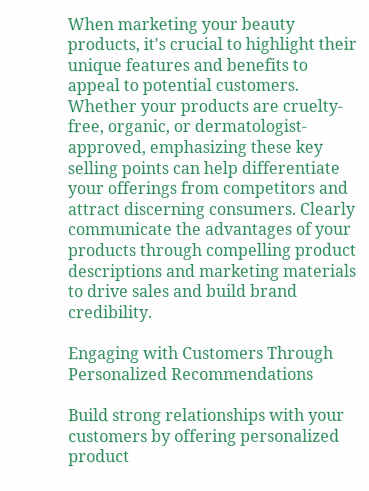When marketing your beauty products, it's crucial to highlight their unique features and benefits to appeal to potential customers. Whether your products are cruelty-free, organic, or dermatologist-approved, emphasizing these key selling points can help differentiate your offerings from competitors and attract discerning consumers. Clearly communicate the advantages of your products through compelling product descriptions and marketing materials to drive sales and build brand credibility.

Engaging with Customers Through Personalized Recommendations

Build strong relationships with your customers by offering personalized product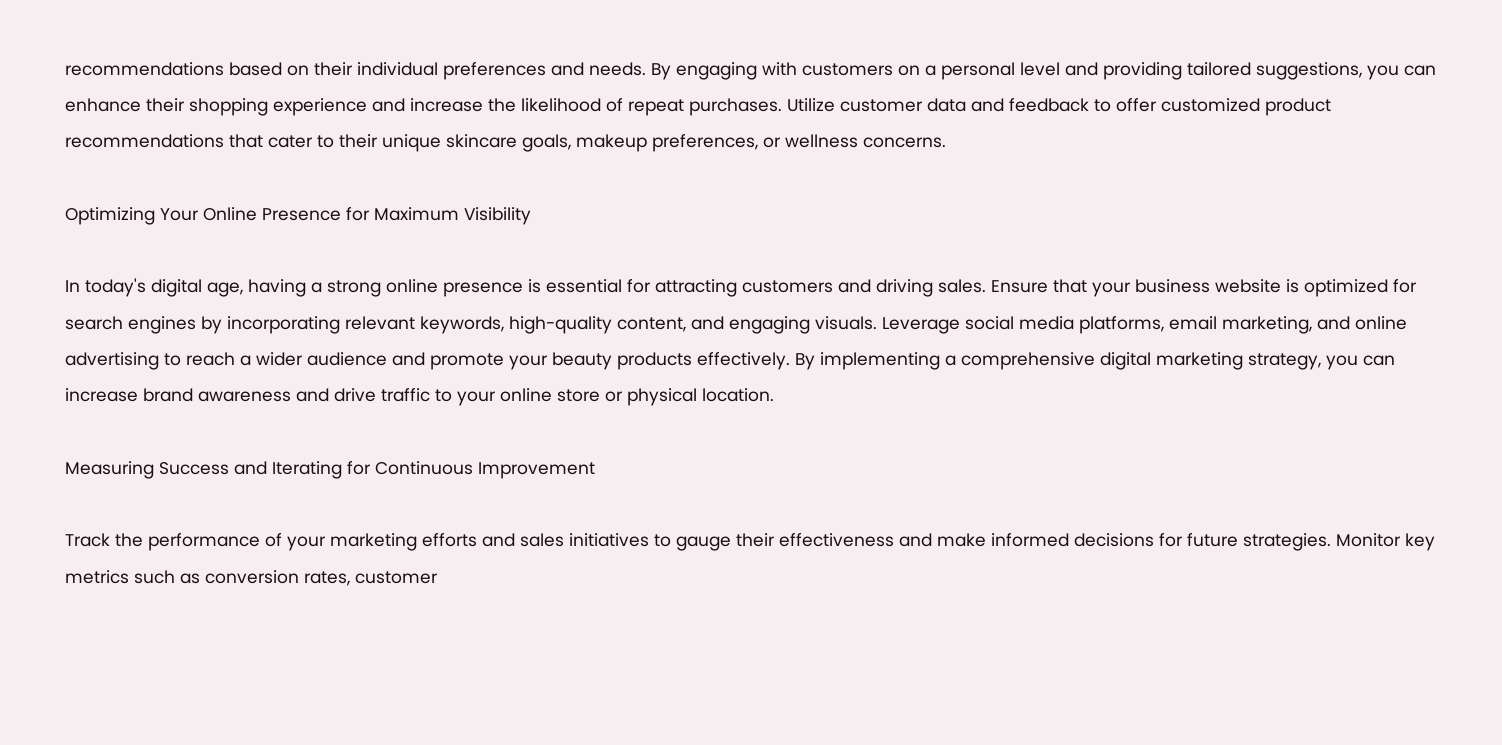recommendations based on their individual preferences and needs. By engaging with customers on a personal level and providing tailored suggestions, you can enhance their shopping experience and increase the likelihood of repeat purchases. Utilize customer data and feedback to offer customized product recommendations that cater to their unique skincare goals, makeup preferences, or wellness concerns.

Optimizing Your Online Presence for Maximum Visibility

In today's digital age, having a strong online presence is essential for attracting customers and driving sales. Ensure that your business website is optimized for search engines by incorporating relevant keywords, high-quality content, and engaging visuals. Leverage social media platforms, email marketing, and online advertising to reach a wider audience and promote your beauty products effectively. By implementing a comprehensive digital marketing strategy, you can increase brand awareness and drive traffic to your online store or physical location.

Measuring Success and Iterating for Continuous Improvement

Track the performance of your marketing efforts and sales initiatives to gauge their effectiveness and make informed decisions for future strategies. Monitor key metrics such as conversion rates, customer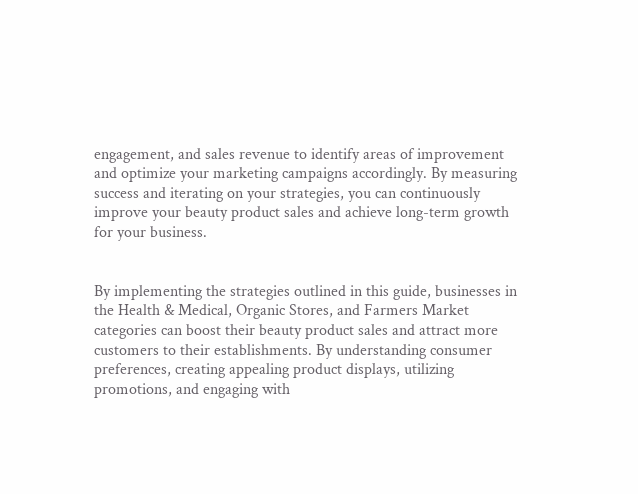engagement, and sales revenue to identify areas of improvement and optimize your marketing campaigns accordingly. By measuring success and iterating on your strategies, you can continuously improve your beauty product sales and achieve long-term growth for your business.


By implementing the strategies outlined in this guide, businesses in the Health & Medical, Organic Stores, and Farmers Market categories can boost their beauty product sales and attract more customers to their establishments. By understanding consumer preferences, creating appealing product displays, utilizing promotions, and engaging with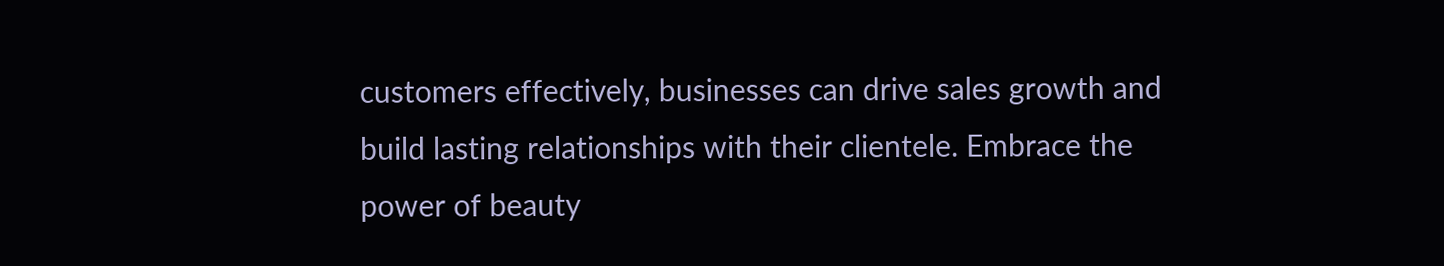customers effectively, businesses can drive sales growth and build lasting relationships with their clientele. Embrace the power of beauty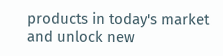products in today's market and unlock new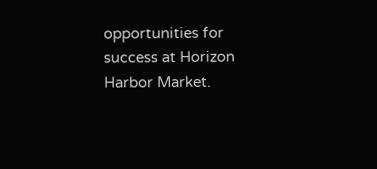opportunities for success at Horizon Harbor Market.